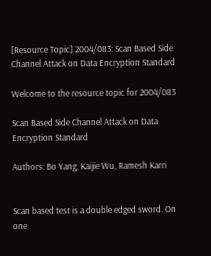[Resource Topic] 2004/083: Scan Based Side Channel Attack on Data Encryption Standard

Welcome to the resource topic for 2004/083

Scan Based Side Channel Attack on Data Encryption Standard

Authors: Bo Yang, Kaijie Wu, Ramesh Karri


Scan based test is a double edged sword. On one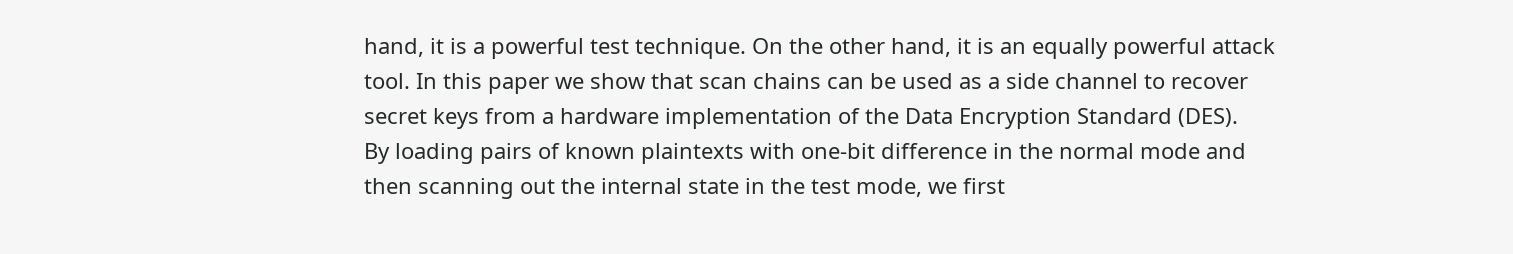hand, it is a powerful test technique. On the other hand, it is an equally powerful attack tool. In this paper we show that scan chains can be used as a side channel to recover secret keys from a hardware implementation of the Data Encryption Standard (DES).
By loading pairs of known plaintexts with one-bit difference in the normal mode and then scanning out the internal state in the test mode, we first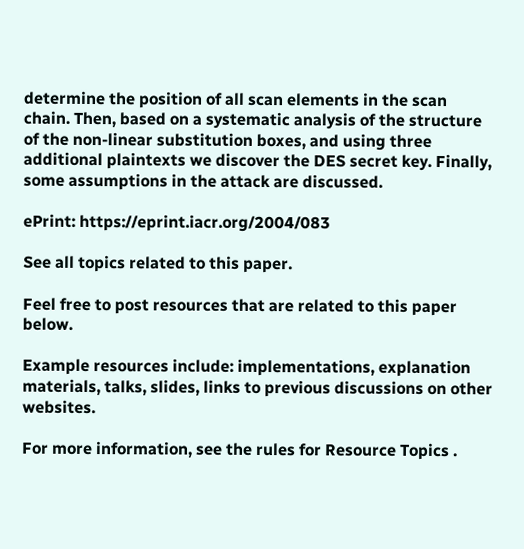determine the position of all scan elements in the scan chain. Then, based on a systematic analysis of the structure of the non-linear substitution boxes, and using three additional plaintexts we discover the DES secret key. Finally, some assumptions in the attack are discussed.

ePrint: https://eprint.iacr.org/2004/083

See all topics related to this paper.

Feel free to post resources that are related to this paper below.

Example resources include: implementations, explanation materials, talks, slides, links to previous discussions on other websites.

For more information, see the rules for Resource Topics .